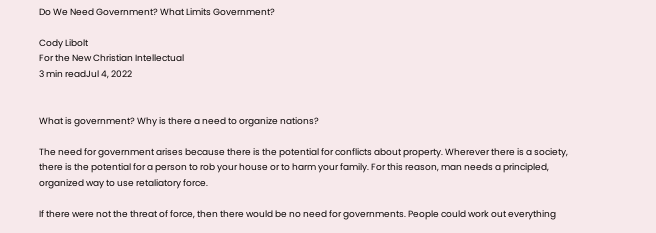Do We Need Government? What Limits Government?

Cody Libolt
For the New Christian Intellectual
3 min readJul 4, 2022


What is government? Why is there a need to organize nations?

The need for government arises because there is the potential for conflicts about property. Wherever there is a society, there is the potential for a person to rob your house or to harm your family. For this reason, man needs a principled, organized way to use retaliatory force.

If there were not the threat of force, then there would be no need for governments. People could work out everything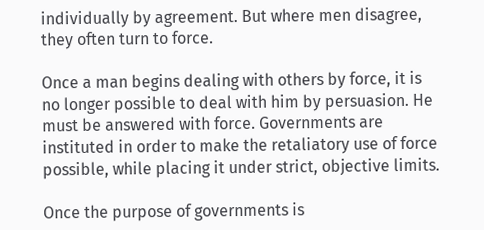individually by agreement. But where men disagree, they often turn to force.

Once a man begins dealing with others by force, it is no longer possible to deal with him by persuasion. He must be answered with force. Governments are instituted in order to make the retaliatory use of force possible, while placing it under strict, objective limits.

Once the purpose of governments is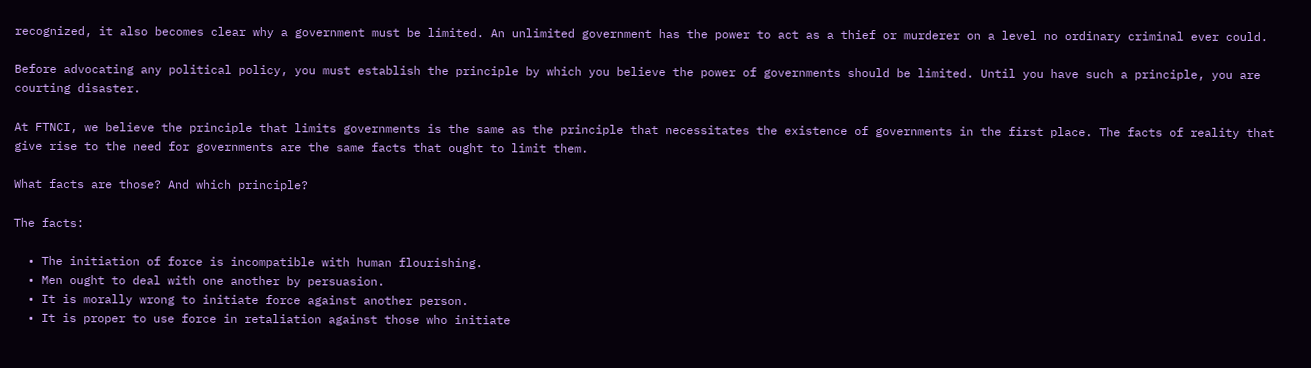recognized, it also becomes clear why a government must be limited. An unlimited government has the power to act as a thief or murderer on a level no ordinary criminal ever could.

Before advocating any political policy, you must establish the principle by which you believe the power of governments should be limited. Until you have such a principle, you are courting disaster.

At FTNCI, we believe the principle that limits governments is the same as the principle that necessitates the existence of governments in the first place. The facts of reality that give rise to the need for governments are the same facts that ought to limit them.

What facts are those? And which principle?

The facts:

  • The initiation of force is incompatible with human flourishing.
  • Men ought to deal with one another by persuasion.
  • It is morally wrong to initiate force against another person.
  • It is proper to use force in retaliation against those who initiate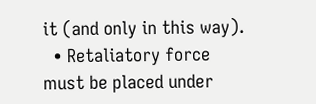it (and only in this way).
  • Retaliatory force must be placed under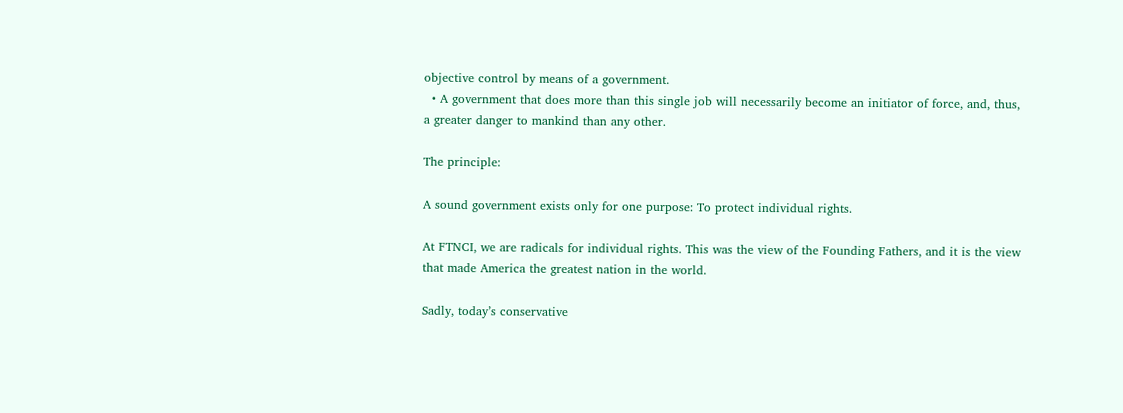objective control by means of a government.
  • A government that does more than this single job will necessarily become an initiator of force, and, thus, a greater danger to mankind than any other.

The principle:

A sound government exists only for one purpose: To protect individual rights.

At FTNCI, we are radicals for individual rights. This was the view of the Founding Fathers, and it is the view that made America the greatest nation in the world.

Sadly, today’s conservative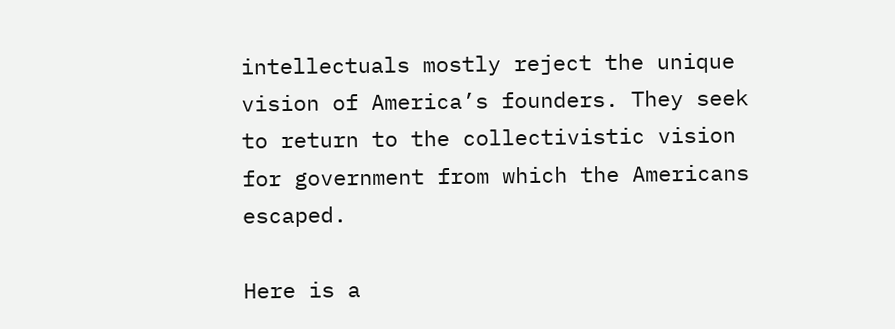intellectuals mostly reject the unique vision of America’s founders. They seek to return to the collectivistic vision for government from which the Americans escaped.

Here is a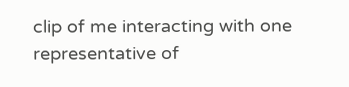clip of me interacting with one representative of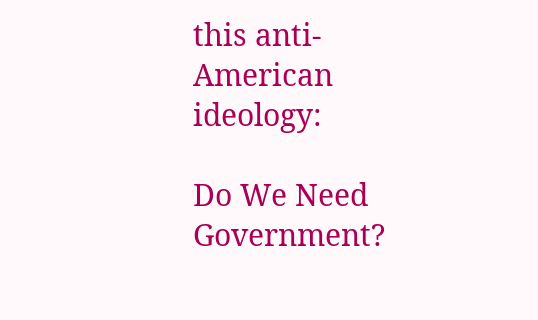this anti-American ideology:

Do We Need Government?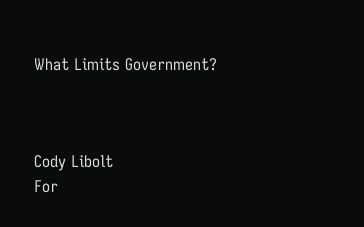What Limits Government?



Cody Libolt
For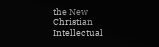the New Christian Intellectual